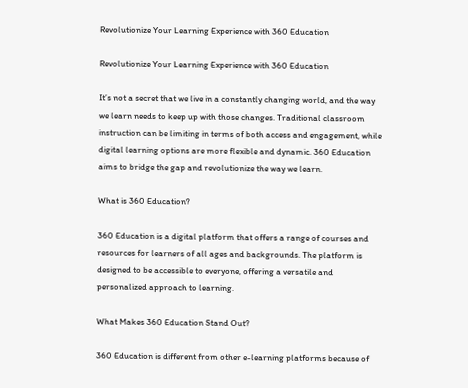Revolutionize Your Learning Experience with 360 Education

Revolutionize Your Learning Experience with 360 Education

It’s not a secret that we live in a constantly changing world, and the way we learn needs to keep up with those changes. Traditional classroom instruction can be limiting in terms of both access and engagement, while digital learning options are more flexible and dynamic. 360 Education aims to bridge the gap and revolutionize the way we learn.

What is 360 Education?

360 Education is a digital platform that offers a range of courses and resources for learners of all ages and backgrounds. The platform is designed to be accessible to everyone, offering a versatile and personalized approach to learning.

What Makes 360 Education Stand Out?

360 Education is different from other e-learning platforms because of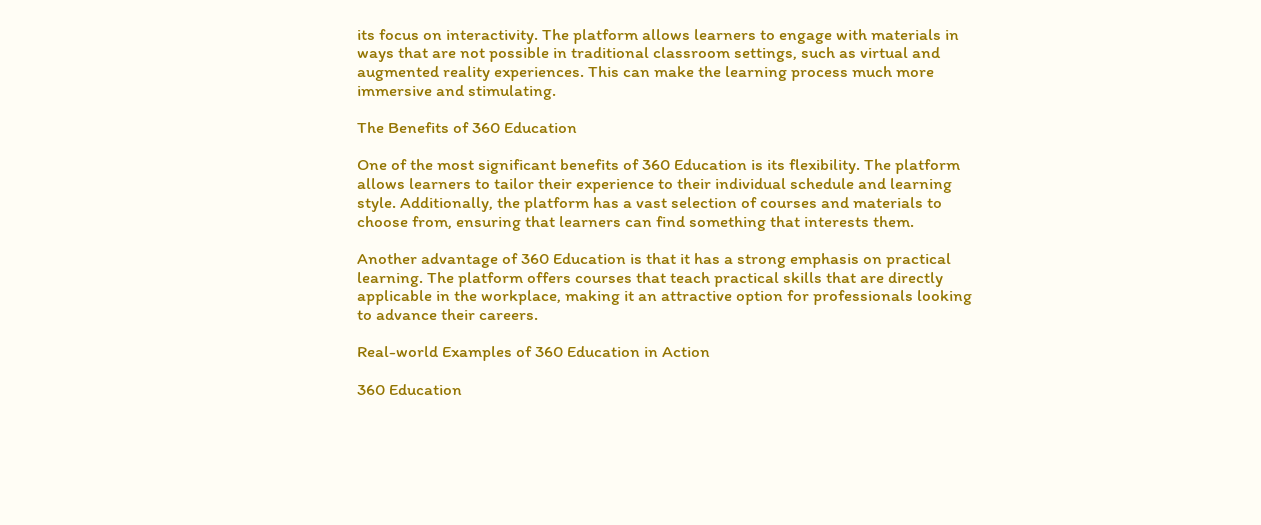its focus on interactivity. The platform allows learners to engage with materials in ways that are not possible in traditional classroom settings, such as virtual and augmented reality experiences. This can make the learning process much more immersive and stimulating.

The Benefits of 360 Education

One of the most significant benefits of 360 Education is its flexibility. The platform allows learners to tailor their experience to their individual schedule and learning style. Additionally, the platform has a vast selection of courses and materials to choose from, ensuring that learners can find something that interests them.

Another advantage of 360 Education is that it has a strong emphasis on practical learning. The platform offers courses that teach practical skills that are directly applicable in the workplace, making it an attractive option for professionals looking to advance their careers.

Real-world Examples of 360 Education in Action

360 Education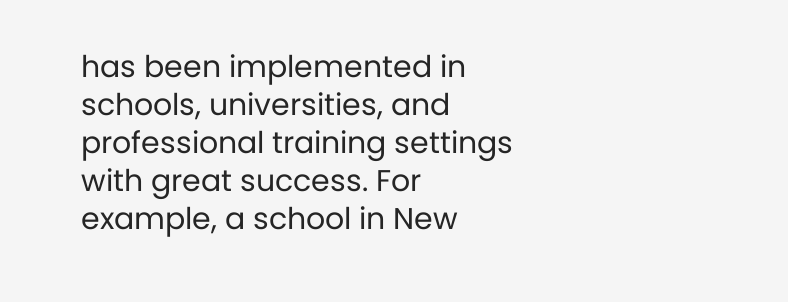has been implemented in schools, universities, and professional training settings with great success. For example, a school in New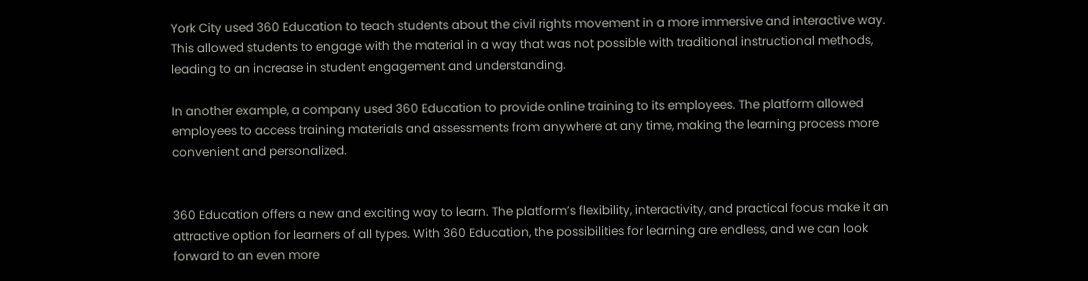York City used 360 Education to teach students about the civil rights movement in a more immersive and interactive way. This allowed students to engage with the material in a way that was not possible with traditional instructional methods, leading to an increase in student engagement and understanding.

In another example, a company used 360 Education to provide online training to its employees. The platform allowed employees to access training materials and assessments from anywhere at any time, making the learning process more convenient and personalized.


360 Education offers a new and exciting way to learn. The platform’s flexibility, interactivity, and practical focus make it an attractive option for learners of all types. With 360 Education, the possibilities for learning are endless, and we can look forward to an even more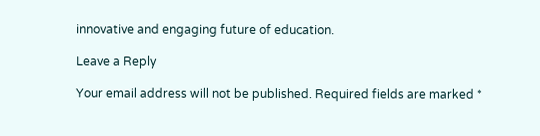innovative and engaging future of education.

Leave a Reply

Your email address will not be published. Required fields are marked *